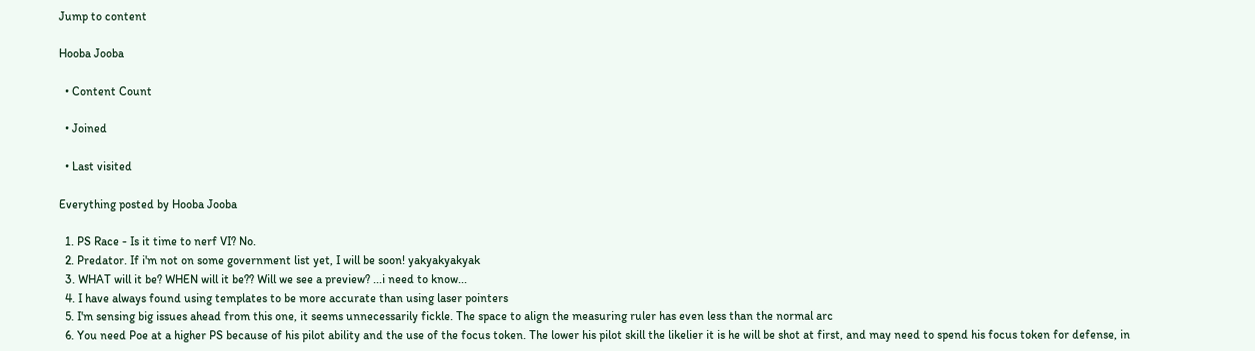Jump to content

Hooba Jooba

  • Content Count

  • Joined

  • Last visited

Everything posted by Hooba Jooba

  1. PS Race - Is it time to nerf VI? No.
  2. Predator. If i'm not on some government list yet, I will be soon! yakyakyakyak
  3. WHAT will it be? WHEN will it be?? Will we see a preview? ...i need to know...
  4. I have always found using templates to be more accurate than using laser pointers
  5. I'm sensing big issues ahead from this one, it seems unnecessarily fickle. The space to align the measuring ruler has even less than the normal arc
  6. You need Poe at a higher PS because of his pilot ability and the use of the focus token. The lower his pilot skill the likelier it is he will be shot at first, and may need to spend his focus token for defense, in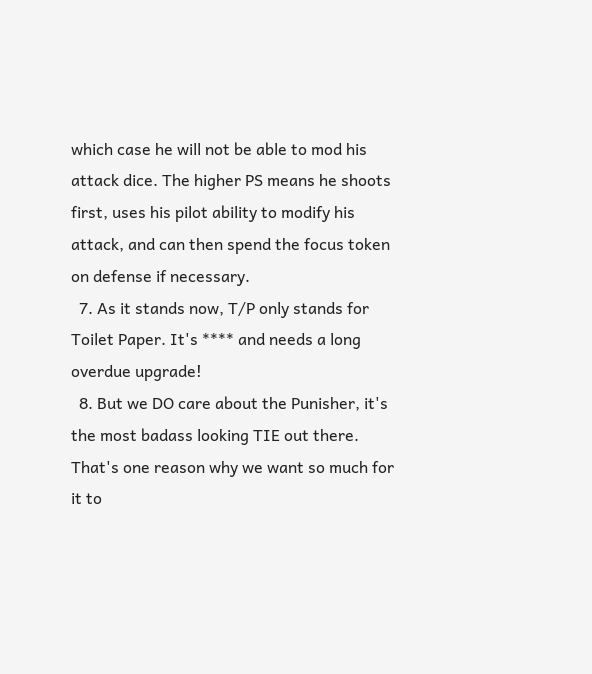which case he will not be able to mod his attack dice. The higher PS means he shoots first, uses his pilot ability to modify his attack, and can then spend the focus token on defense if necessary.
  7. As it stands now, T/P only stands for Toilet Paper. It's **** and needs a long overdue upgrade!
  8. But we DO care about the Punisher, it's the most badass looking TIE out there. That's one reason why we want so much for it to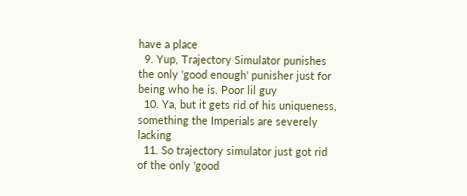have a place
  9. Yup, Trajectory Simulator punishes the only 'good enough' punisher just for being who he is. Poor lil guy
  10. Ya, but it gets rid of his uniqueness, something the Imperials are severely lacking
  11. So trajectory simulator just got rid of the only 'good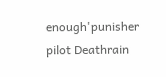enough'punisher pilot Deathrain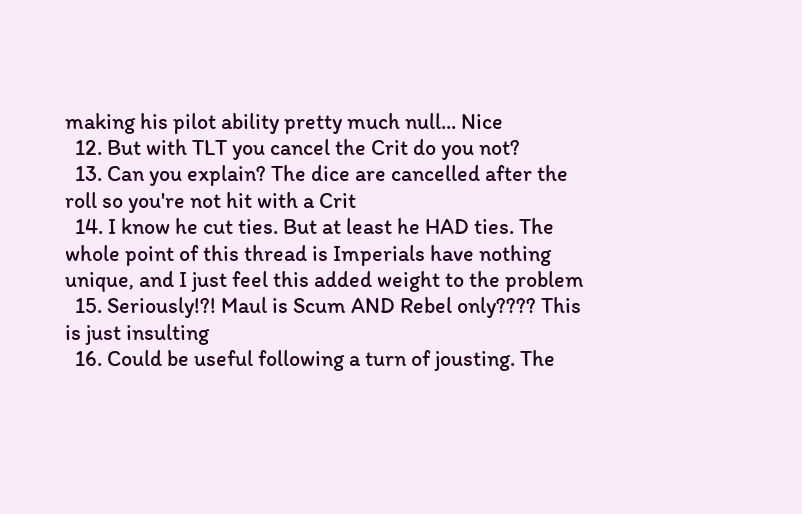making his pilot ability pretty much null... Nice
  12. But with TLT you cancel the Crit do you not?
  13. Can you explain? The dice are cancelled after the roll so you're not hit with a Crit
  14. I know he cut ties. But at least he HAD ties. The whole point of this thread is Imperials have nothing unique, and I just feel this added weight to the problem
  15. Seriously!?! Maul is Scum AND Rebel only???? This is just insulting
  16. Could be useful following a turn of jousting. The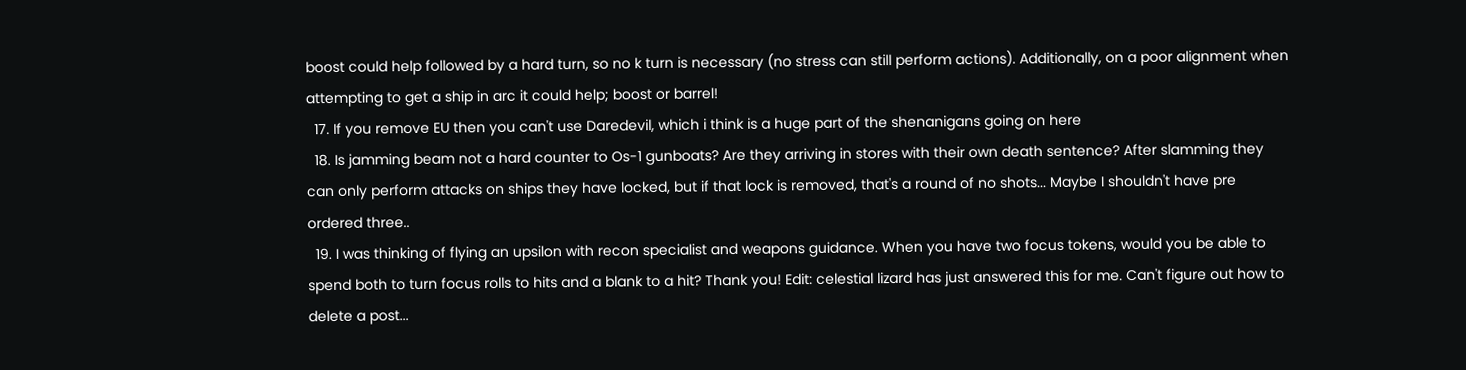boost could help followed by a hard turn, so no k turn is necessary (no stress can still perform actions). Additionally, on a poor alignment when attempting to get a ship in arc it could help; boost or barrel!
  17. If you remove EU then you can't use Daredevil, which i think is a huge part of the shenanigans going on here
  18. Is jamming beam not a hard counter to Os-1 gunboats? Are they arriving in stores with their own death sentence? After slamming they can only perform attacks on ships they have locked, but if that lock is removed, that's a round of no shots... Maybe I shouldn't have pre ordered three..
  19. I was thinking of flying an upsilon with recon specialist and weapons guidance. When you have two focus tokens, would you be able to spend both to turn focus rolls to hits and a blank to a hit? Thank you! Edit: celestial lizard has just answered this for me. Can't figure out how to delete a post...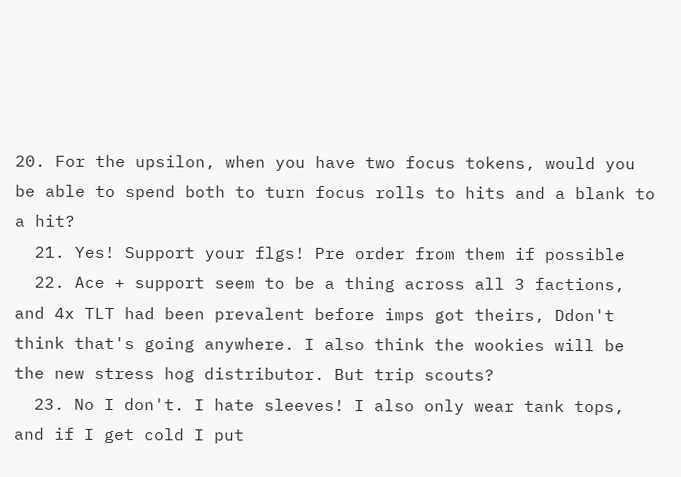20. For the upsilon, when you have two focus tokens, would you be able to spend both to turn focus rolls to hits and a blank to a hit?
  21. Yes! Support your flgs! Pre order from them if possible
  22. Ace + support seem to be a thing across all 3 factions, and 4x TLT had been prevalent before imps got theirs, Ddon't think that's going anywhere. I also think the wookies will be the new stress hog distributor. But trip scouts?
  23. No I don't. I hate sleeves! I also only wear tank tops, and if I get cold I put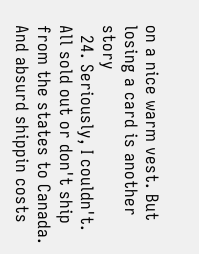on a nice warm vest. But losing a card is another story
  24. Seriously, I couldn't. All sold out or don't ship from the states to Canada. And absurd shippin costs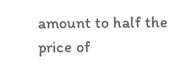amount to half the price of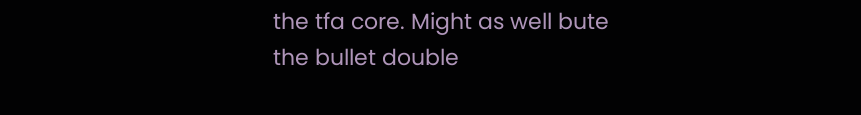the tfa core. Might as well bute the bullet double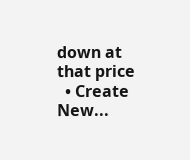down at that price
  • Create New...